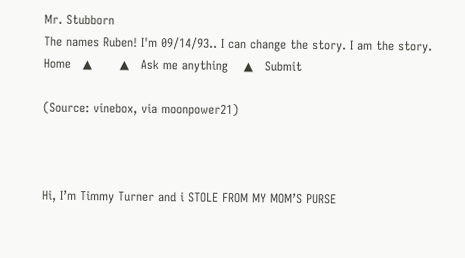Mr. Stubborn
The names Ruben! I'm 09/14/93.. I can change the story. I am the story.
Home   ▲       ▲   Ask me anything    ▲   Submit

(Source: vinebox, via moonpower21)



Hi, I’m Timmy Turner and i STOLE FROM MY MOM’S PURSE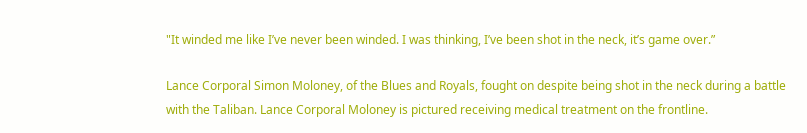"It winded me like I’ve never been winded. I was thinking, I’ve been shot in the neck, it’s game over.”

Lance Corporal Simon Moloney, of the Blues and Royals, fought on despite being shot in the neck during a battle with the Taliban. Lance Corporal Moloney is pictured receiving medical treatment on the frontline.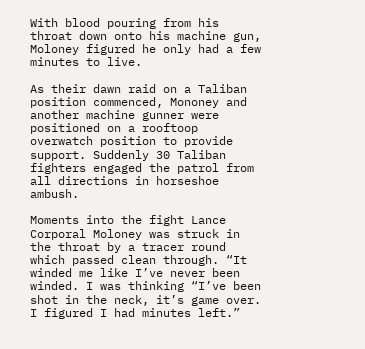With blood pouring from his throat down onto his machine gun, Moloney figured he only had a few minutes to live.

As their dawn raid on a Taliban position commenced, Mononey and another machine gunner were positioned on a rooftoop overwatch position to provide support. Suddenly 30 Taliban fighters engaged the patrol from all directions in horseshoe ambush.

Moments into the fight Lance Corporal Moloney was struck in the throat by a tracer round which passed clean through. “It winded me like I’ve never been winded. I was thinking “I’ve been shot in the neck, it’s game over. I figured I had minutes left.”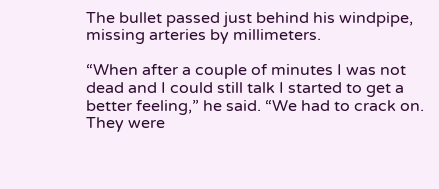The bullet passed just behind his windpipe, missing arteries by millimeters.

“When after a couple of minutes I was not dead and I could still talk I started to get a better feeling,” he said. “We had to crack on. They were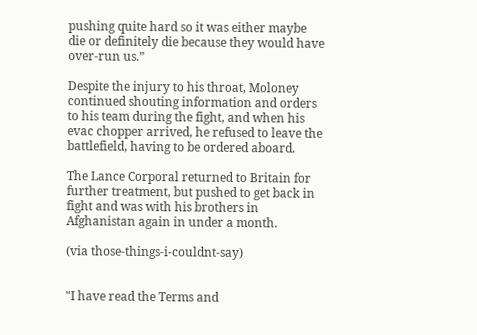pushing quite hard so it was either maybe die or definitely die because they would have over-run us.”

Despite the injury to his throat, Moloney continued shouting information and orders to his team during the fight, and when his evac chopper arrived, he refused to leave the battlefield, having to be ordered aboard.

The Lance Corporal returned to Britain for further treatment, but pushed to get back in fight and was with his brothers in Afghanistan again in under a month.

(via those-things-i-couldnt-say)


"I have read the Terms and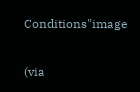Conditions"image

(via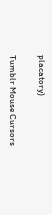placatory)

Tumblr Mouse Cursors